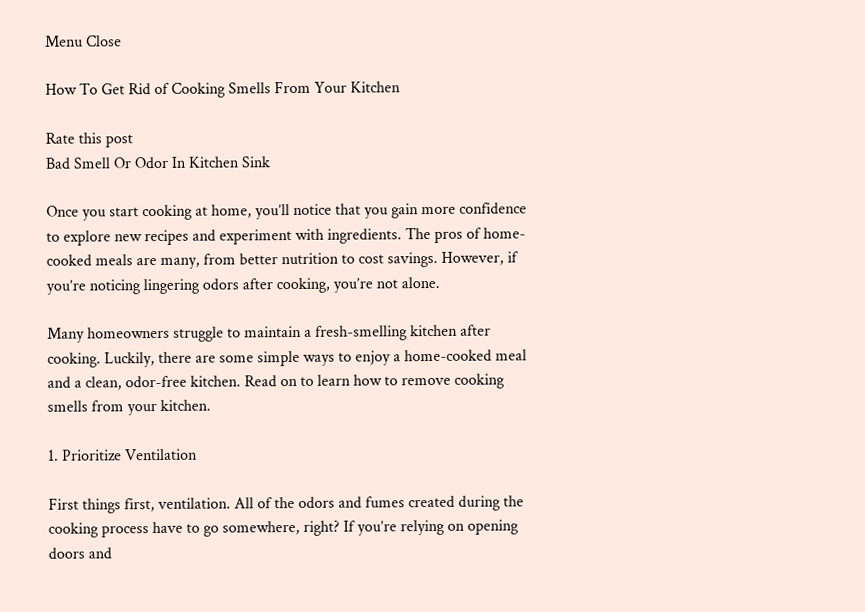Menu Close

How To Get Rid of Cooking Smells From Your Kitchen

Rate this post
Bad Smell Or Odor In Kitchen Sink

Once you start cooking at home, you’ll notice that you gain more confidence to explore new recipes and experiment with ingredients. The pros of home-cooked meals are many, from better nutrition to cost savings. However, if you’re noticing lingering odors after cooking, you’re not alone.

Many homeowners struggle to maintain a fresh-smelling kitchen after cooking. Luckily, there are some simple ways to enjoy a home-cooked meal and a clean, odor-free kitchen. Read on to learn how to remove cooking smells from your kitchen.

1. Prioritize Ventilation

First things first, ventilation. All of the odors and fumes created during the cooking process have to go somewhere, right? If you’re relying on opening doors and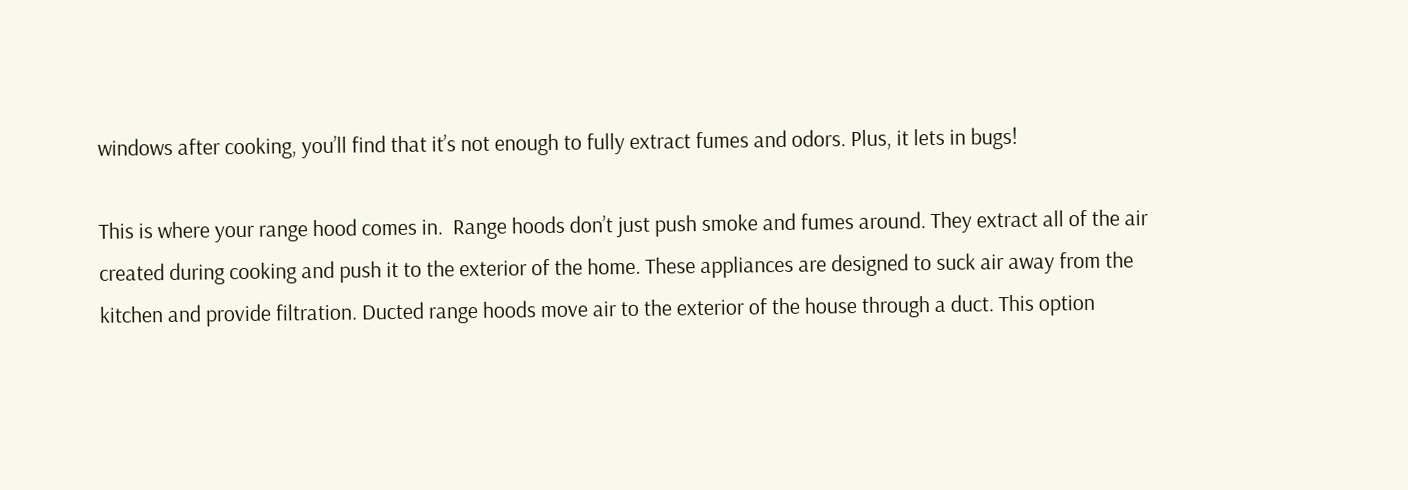windows after cooking, you’ll find that it’s not enough to fully extract fumes and odors. Plus, it lets in bugs!

This is where your range hood comes in.  Range hoods don’t just push smoke and fumes around. They extract all of the air created during cooking and push it to the exterior of the home. These appliances are designed to suck air away from the kitchen and provide filtration. Ducted range hoods move air to the exterior of the house through a duct. This option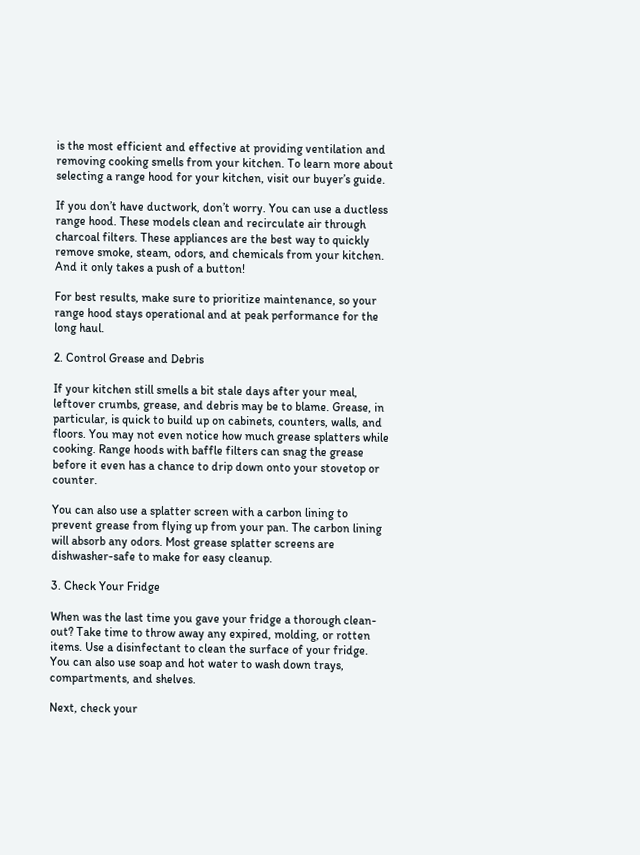is the most efficient and effective at providing ventilation and removing cooking smells from your kitchen. To learn more about selecting a range hood for your kitchen, visit our buyer’s guide.

If you don’t have ductwork, don’t worry. You can use a ductless range hood. These models clean and recirculate air through charcoal filters. These appliances are the best way to quickly remove smoke, steam, odors, and chemicals from your kitchen. And it only takes a push of a button!

For best results, make sure to prioritize maintenance, so your range hood stays operational and at peak performance for the long haul.

2. Control Grease and Debris

If your kitchen still smells a bit stale days after your meal, leftover crumbs, grease, and debris may be to blame. Grease, in particular, is quick to build up on cabinets, counters, walls, and floors. You may not even notice how much grease splatters while cooking. Range hoods with baffle filters can snag the grease before it even has a chance to drip down onto your stovetop or counter.

You can also use a splatter screen with a carbon lining to prevent grease from flying up from your pan. The carbon lining will absorb any odors. Most grease splatter screens are dishwasher-safe to make for easy cleanup.

3. Check Your Fridge

When was the last time you gave your fridge a thorough clean-out? Take time to throw away any expired, molding, or rotten items. Use a disinfectant to clean the surface of your fridge. You can also use soap and hot water to wash down trays, compartments, and shelves.

Next, check your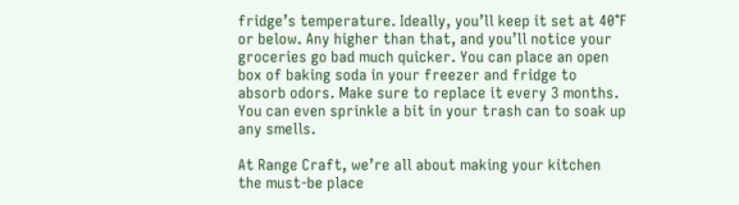fridge’s temperature. Ideally, you’ll keep it set at 40℉ or below. Any higher than that, and you’ll notice your groceries go bad much quicker. You can place an open box of baking soda in your freezer and fridge to absorb odors. Make sure to replace it every 3 months. You can even sprinkle a bit in your trash can to soak up any smells.

At Range Craft, we’re all about making your kitchen the must-be place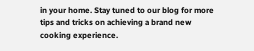in your home. Stay tuned to our blog for more tips and tricks on achieving a brand new cooking experience.